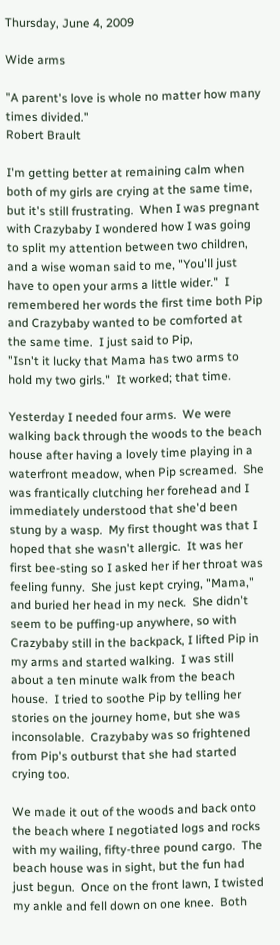Thursday, June 4, 2009

Wide arms

"A parent's love is whole no matter how many times divided."
Robert Brault

I'm getting better at remaining calm when both of my girls are crying at the same time, but it's still frustrating.  When I was pregnant with Crazybaby I wondered how I was going to split my attention between two children, and a wise woman said to me, "You'll just have to open your arms a little wider."  I remembered her words the first time both Pip and Crazybaby wanted to be comforted at the same time.  I just said to Pip,
"Isn't it lucky that Mama has two arms to hold my two girls."  It worked; that time.

Yesterday I needed four arms.  We were walking back through the woods to the beach house after having a lovely time playing in a waterfront meadow, when Pip screamed.  She was frantically clutching her forehead and I immediately understood that she'd been stung by a wasp.  My first thought was that I hoped that she wasn't allergic.  It was her first bee-sting so I asked her if her throat was feeling funny.  She just kept crying, "Mama," and buried her head in my neck.  She didn't seem to be puffing-up anywhere, so with Crazybaby still in the backpack, I lifted Pip in my arms and started walking.  I was still about a ten minute walk from the beach house.  I tried to soothe Pip by telling her stories on the journey home, but she was inconsolable.  Crazybaby was so frightened from Pip's outburst that she had started crying too.

We made it out of the woods and back onto the beach where I negotiated logs and rocks with my wailing, fifty-three pound cargo.  The beach house was in sight, but the fun had just begun.  Once on the front lawn, I twisted my ankle and fell down on one knee.  Both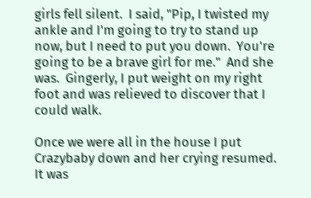girls fell silent.  I said, "Pip, I twisted my ankle and I'm going to try to stand up now, but I need to put you down.  You're going to be a brave girl for me."  And she was.  Gingerly, I put weight on my right foot and was relieved to discover that I could walk.

Once we were all in the house I put Crazybaby down and her crying resumed.  It was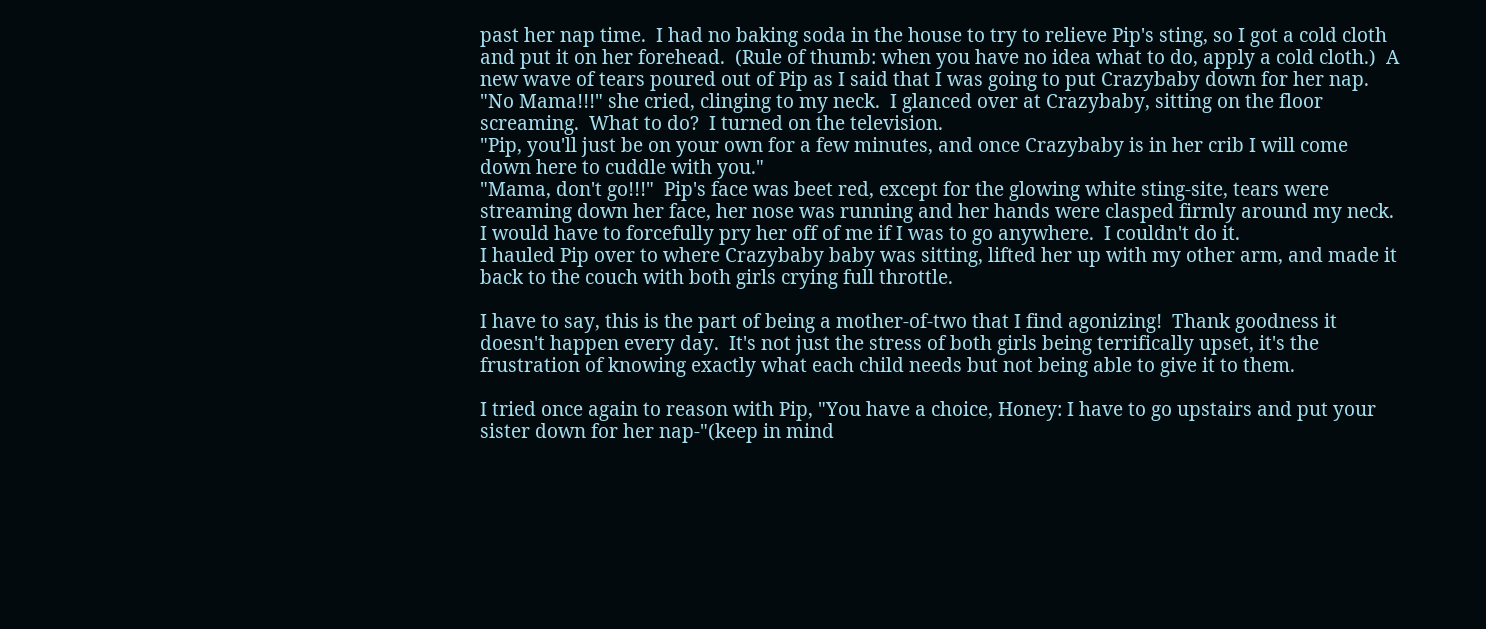past her nap time.  I had no baking soda in the house to try to relieve Pip's sting, so I got a cold cloth and put it on her forehead.  (Rule of thumb: when you have no idea what to do, apply a cold cloth.)  A new wave of tears poured out of Pip as I said that I was going to put Crazybaby down for her nap.  "No Mama!!!" she cried, clinging to my neck.  I glanced over at Crazybaby, sitting on the floor screaming.  What to do?  I turned on the television.
"Pip, you'll just be on your own for a few minutes, and once Crazybaby is in her crib I will come down here to cuddle with you."
"Mama, don't go!!!"  Pip's face was beet red, except for the glowing white sting-site, tears were streaming down her face, her nose was running and her hands were clasped firmly around my neck.  I would have to forcefully pry her off of me if I was to go anywhere.  I couldn't do it.
I hauled Pip over to where Crazybaby baby was sitting, lifted her up with my other arm, and made it back to the couch with both girls crying full throttle.

I have to say, this is the part of being a mother-of-two that I find agonizing!  Thank goodness it doesn't happen every day.  It's not just the stress of both girls being terrifically upset, it's the frustration of knowing exactly what each child needs but not being able to give it to them.

I tried once again to reason with Pip, "You have a choice, Honey: I have to go upstairs and put your sister down for her nap-"(keep in mind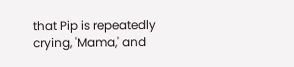that Pip is repeatedly crying, 'Mama,' and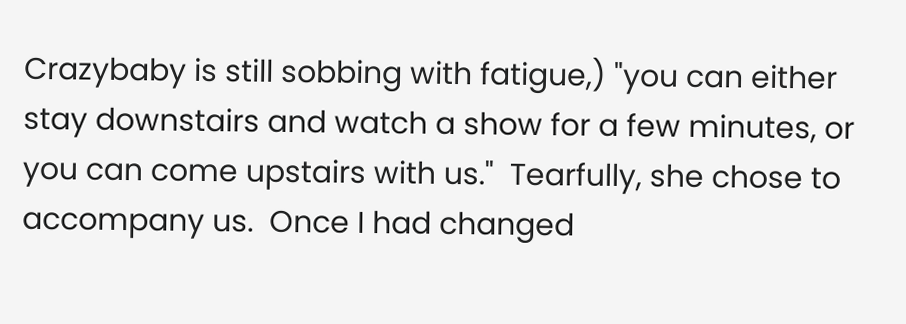Crazybaby is still sobbing with fatigue,) "you can either stay downstairs and watch a show for a few minutes, or you can come upstairs with us."  Tearfully, she chose to accompany us.  Once I had changed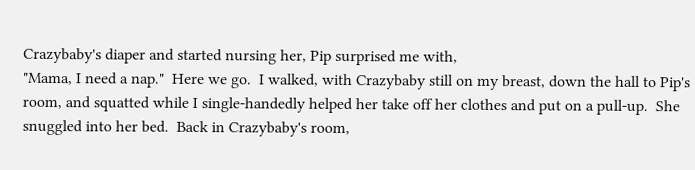Crazybaby's diaper and started nursing her, Pip surprised me with,
"Mama, I need a nap."  Here we go.  I walked, with Crazybaby still on my breast, down the hall to Pip's room, and squatted while I single-handedly helped her take off her clothes and put on a pull-up.  She snuggled into her bed.  Back in Crazybaby's room,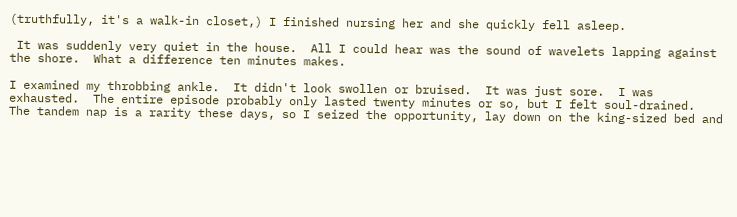(truthfully, it's a walk-in closet,) I finished nursing her and she quickly fell asleep.

 It was suddenly very quiet in the house.  All I could hear was the sound of wavelets lapping against the shore.  What a difference ten minutes makes.

I examined my throbbing ankle.  It didn't look swollen or bruised.  It was just sore.  I was exhausted.  The entire episode probably only lasted twenty minutes or so, but I felt soul-drained.  The tandem nap is a rarity these days, so I seized the opportunity, lay down on the king-sized bed and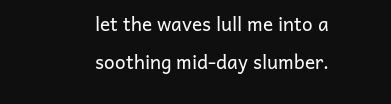let the waves lull me into a soothing mid-day slumber.